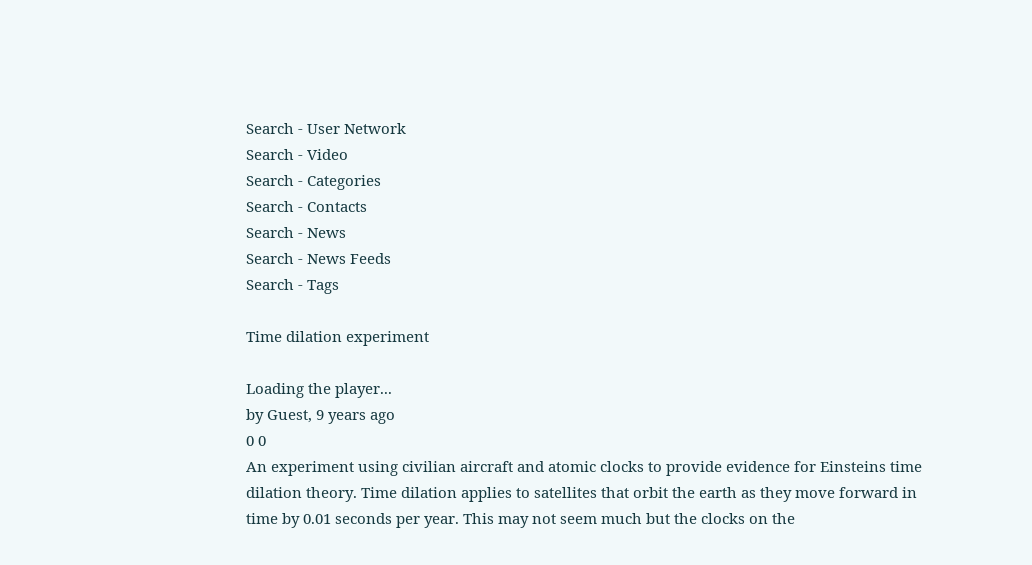Search - User Network
Search - Video
Search - Categories
Search - Contacts
Search - News
Search - News Feeds
Search - Tags

Time dilation experiment

Loading the player...
by Guest, 9 years ago
0 0
An experiment using civilian aircraft and atomic clocks to provide evidence for Einsteins time dilation theory. Time dilation applies to satellites that orbit the earth as they move forward in time by 0.01 seconds per year. This may not seem much but the clocks on the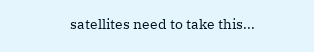satellites need to take this...